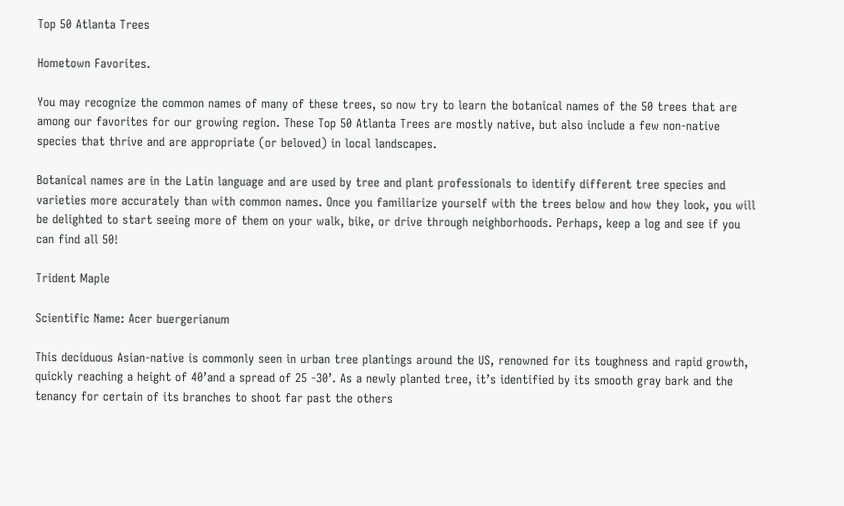Top 50 Atlanta Trees

Hometown Favorites.

You may recognize the common names of many of these trees, so now try to learn the botanical names of the 50 trees that are among our favorites for our growing region. These Top 50 Atlanta Trees are mostly native, but also include a few non-native species that thrive and are appropriate (or beloved) in local landscapes.

Botanical names are in the Latin language and are used by tree and plant professionals to identify different tree species and varieties more accurately than with common names. Once you familiarize yourself with the trees below and how they look, you will be delighted to start seeing more of them on your walk, bike, or drive through neighborhoods. Perhaps, keep a log and see if you can find all 50!

Trident Maple

Scientific Name: Acer buergerianum

This deciduous Asian-native is commonly seen in urban tree plantings around the US, renowned for its toughness and rapid growth, quickly reaching a height of 40’and a spread of 25 -30’. As a newly planted tree, it’s identified by its smooth gray bark and the tenancy for certain of its branches to shoot far past the others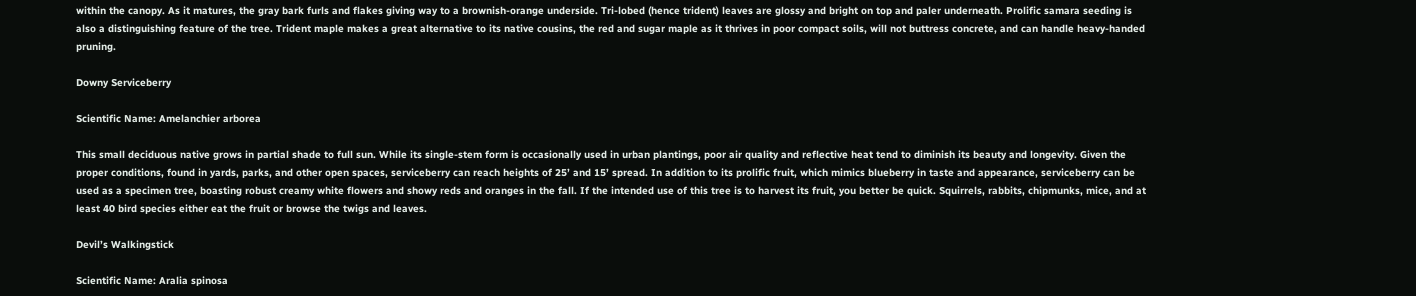within the canopy. As it matures, the gray bark furls and flakes giving way to a brownish-orange underside. Tri-lobed (hence trident) leaves are glossy and bright on top and paler underneath. Prolific samara seeding is also a distinguishing feature of the tree. Trident maple makes a great alternative to its native cousins, the red and sugar maple as it thrives in poor compact soils, will not buttress concrete, and can handle heavy-handed pruning.

Downy Serviceberry

Scientific Name: Amelanchier arborea

This small deciduous native grows in partial shade to full sun. While its single-stem form is occasionally used in urban plantings, poor air quality and reflective heat tend to diminish its beauty and longevity. Given the proper conditions, found in yards, parks, and other open spaces, serviceberry can reach heights of 25’ and 15’ spread. In addition to its prolific fruit, which mimics blueberry in taste and appearance, serviceberry can be used as a specimen tree, boasting robust creamy white flowers and showy reds and oranges in the fall. If the intended use of this tree is to harvest its fruit, you better be quick. Squirrels, rabbits, chipmunks, mice, and at least 40 bird species either eat the fruit or browse the twigs and leaves.

Devil’s Walkingstick

Scientific Name: Aralia spinosa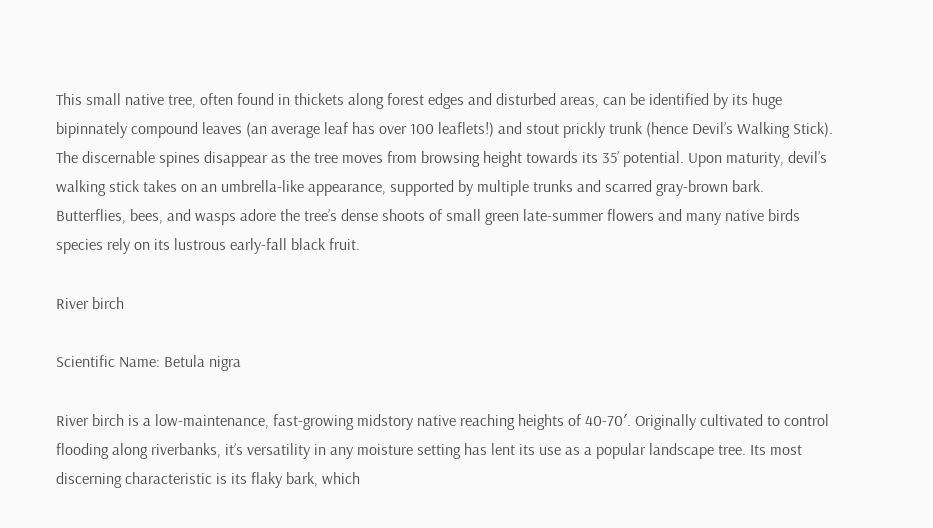This small native tree, often found in thickets along forest edges and disturbed areas, can be identified by its huge bipinnately compound leaves (an average leaf has over 100 leaflets!) and stout prickly trunk (hence Devil’s Walking Stick). The discernable spines disappear as the tree moves from browsing height towards its 35’ potential. Upon maturity, devil’s walking stick takes on an umbrella-like appearance, supported by multiple trunks and scarred gray-brown bark. Butterflies, bees, and wasps adore the tree’s dense shoots of small green late-summer flowers and many native birds species rely on its lustrous early-fall black fruit.

River birch

Scientific Name: Betula nigra

River birch is a low-maintenance, fast-growing midstory native reaching heights of 40-70′. Originally cultivated to control flooding along riverbanks, it’s versatility in any moisture setting has lent its use as a popular landscape tree. Its most discerning characteristic is its flaky bark, which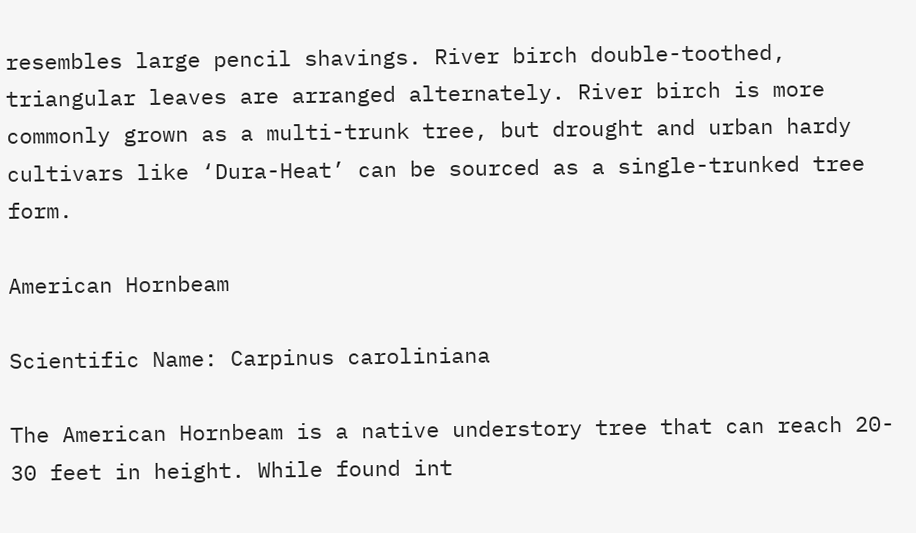resembles large pencil shavings. River birch double-toothed, triangular leaves are arranged alternately. River birch is more commonly grown as a multi-trunk tree, but drought and urban hardy cultivars like ‘Dura-Heat’ can be sourced as a single-trunked tree form.

American Hornbeam

Scientific Name: Carpinus caroliniana

The American Hornbeam is a native understory tree that can reach 20- 30 feet in height. While found int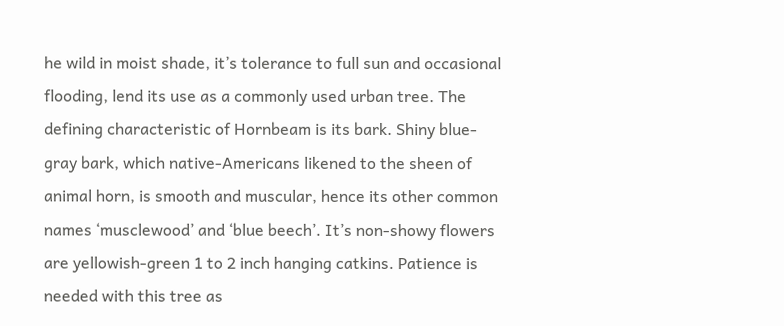he wild in moist shade, it’s tolerance to full sun and occasional flooding, lend its use as a commonly used urban tree. The defining characteristic of Hornbeam is its bark. Shiny blue-gray bark, which native-Americans likened to the sheen of animal horn, is smooth and muscular, hence its other common names ‘musclewood’ and ‘blue beech’. It’s non-showy flowers are yellowish-green 1 to 2 inch hanging catkins. Patience is needed with this tree as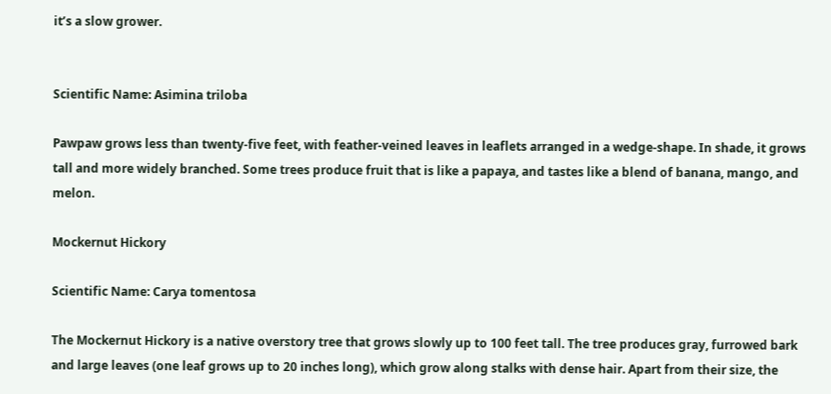it’s a slow grower.


Scientific Name: Asimina triloba

Pawpaw grows less than twenty-five feet, with feather-veined leaves in leaflets arranged in a wedge-shape. In shade, it grows tall and more widely branched. Some trees produce fruit that is like a papaya, and tastes like a blend of banana, mango, and melon.

Mockernut Hickory

Scientific Name: Carya tomentosa

The Mockernut Hickory is a native overstory tree that grows slowly up to 100 feet tall. The tree produces gray, furrowed bark and large leaves (one leaf grows up to 20 inches long), which grow along stalks with dense hair. Apart from their size, the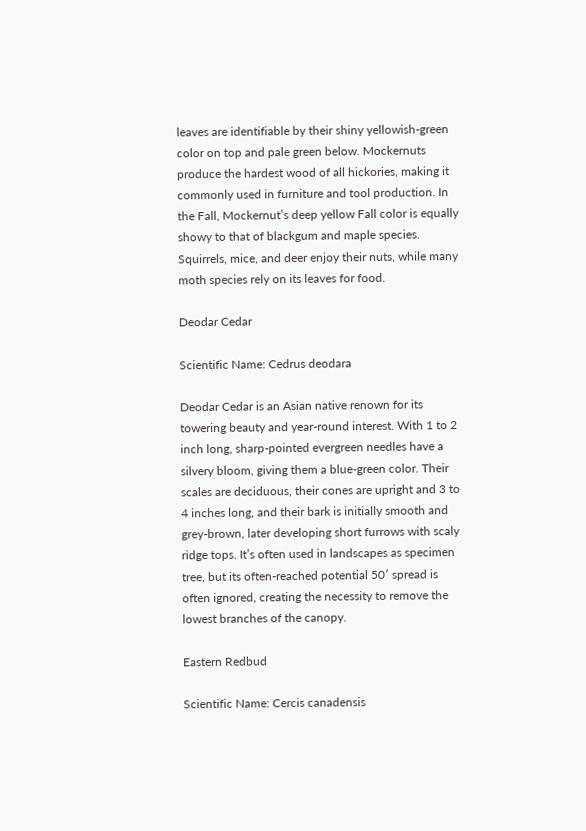leaves are identifiable by their shiny yellowish-green color on top and pale green below. Mockernuts produce the hardest wood of all hickories, making it commonly used in furniture and tool production. In the Fall, Mockernut’s deep yellow Fall color is equally showy to that of blackgum and maple species. Squirrels, mice, and deer enjoy their nuts, while many moth species rely on its leaves for food.

Deodar Cedar

Scientific Name: Cedrus deodara

Deodar Cedar is an Asian native renown for its towering beauty and year-round interest. With 1 to 2 inch long, sharp-pointed evergreen needles have a silvery bloom, giving them a blue-green color. Their scales are deciduous, their cones are upright and 3 to 4 inches long, and their bark is initially smooth and grey-brown, later developing short furrows with scaly ridge tops. It’s often used in landscapes as specimen tree, but its often-reached potential 50′ spread is often ignored, creating the necessity to remove the lowest branches of the canopy.

Eastern Redbud

Scientific Name: Cercis canadensis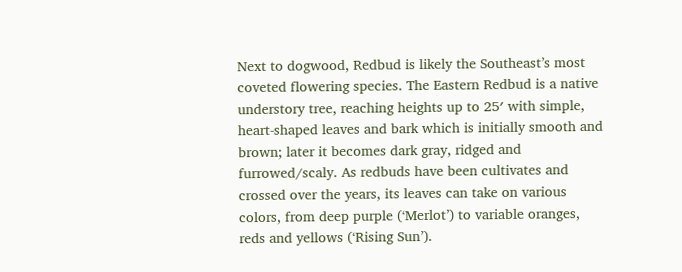Next to dogwood, Redbud is likely the Southeast’s most coveted flowering species. The Eastern Redbud is a native understory tree, reaching heights up to 25′ with simple, heart-shaped leaves and bark which is initially smooth and brown; later it becomes dark gray, ridged and furrowed/scaly. As redbuds have been cultivates and crossed over the years, its leaves can take on various colors, from deep purple (‘Merlot’) to variable oranges, reds and yellows (‘Rising Sun’).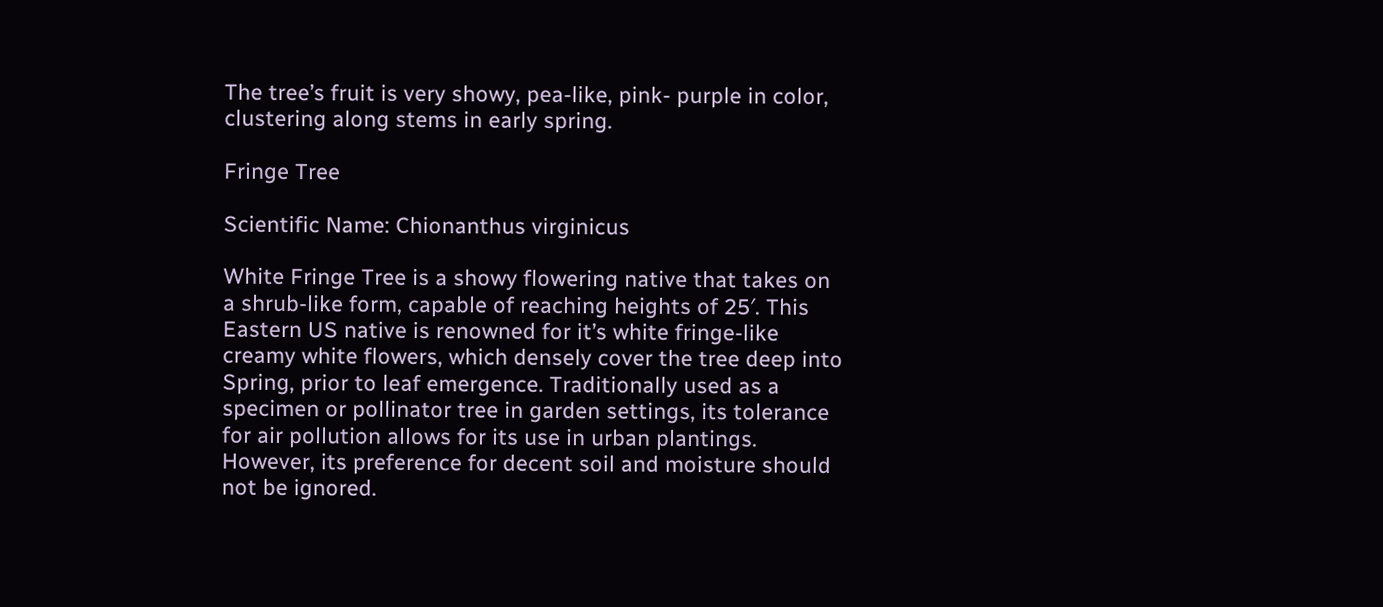The tree’s fruit is very showy, pea-like, pink- purple in color, clustering along stems in early spring.

Fringe Tree

Scientific Name: Chionanthus virginicus

White Fringe Tree is a showy flowering native that takes on a shrub-like form, capable of reaching heights of 25′. This Eastern US native is renowned for it’s white fringe-like creamy white flowers, which densely cover the tree deep into Spring, prior to leaf emergence. Traditionally used as a specimen or pollinator tree in garden settings, its tolerance for air pollution allows for its use in urban plantings. However, its preference for decent soil and moisture should not be ignored.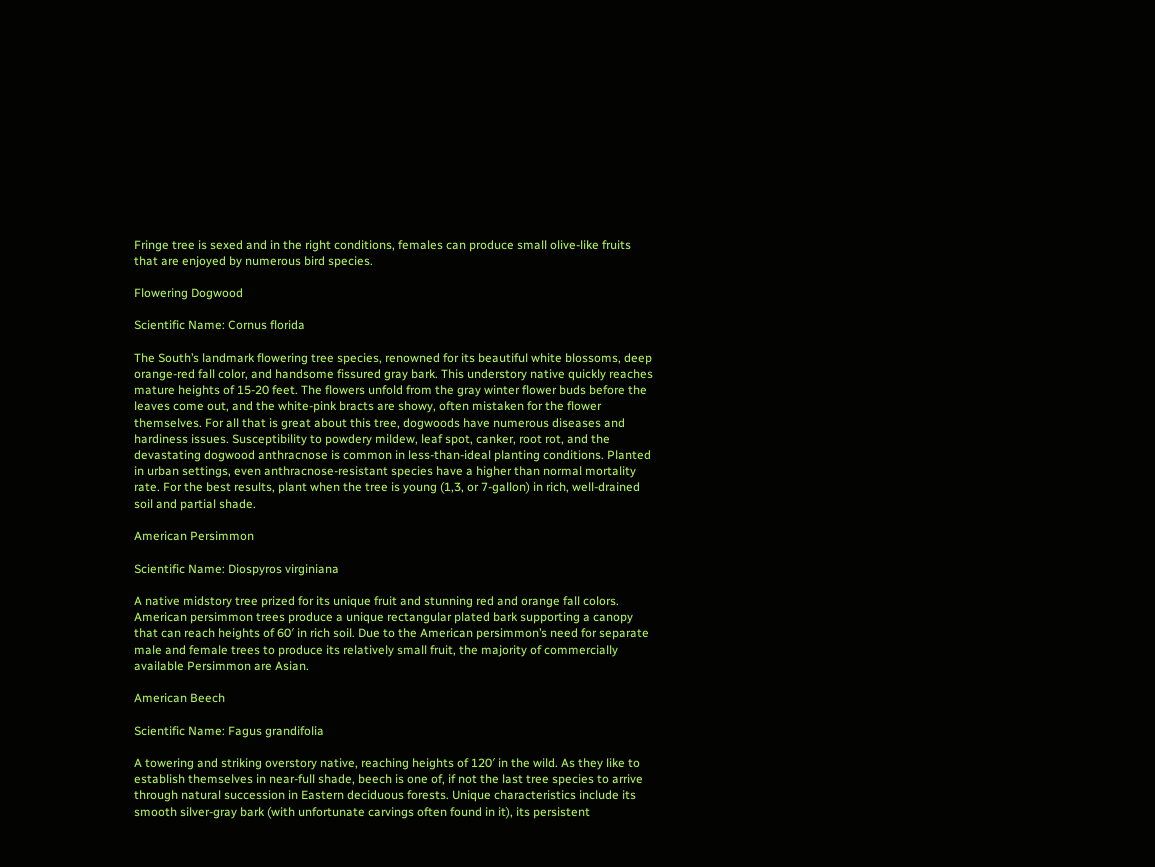Fringe tree is sexed and in the right conditions, females can produce small olive-like fruits that are enjoyed by numerous bird species.

Flowering Dogwood

Scientific Name: Cornus florida

The South’s landmark flowering tree species, renowned for its beautiful white blossoms, deep orange-red fall color, and handsome fissured gray bark. This understory native quickly reaches mature heights of 15-20 feet. The flowers unfold from the gray winter flower buds before the leaves come out, and the white-pink bracts are showy, often mistaken for the flower themselves. For all that is great about this tree, dogwoods have numerous diseases and hardiness issues. Susceptibility to powdery mildew, leaf spot, canker, root rot, and the devastating dogwood anthracnose is common in less-than-ideal planting conditions. Planted in urban settings, even anthracnose-resistant species have a higher than normal mortality rate. For the best results, plant when the tree is young (1,3, or 7-gallon) in rich, well-drained soil and partial shade.

American Persimmon

Scientific Name: Diospyros virginiana

A native midstory tree prized for its unique fruit and stunning red and orange fall colors. American persimmon trees produce a unique rectangular plated bark supporting a canopy that can reach heights of 60′ in rich soil. Due to the American persimmon’s need for separate male and female trees to produce its relatively small fruit, the majority of commercially available Persimmon are Asian.

American Beech

Scientific Name: Fagus grandifolia

A towering and striking overstory native, reaching heights of 120′ in the wild. As they like to establish themselves in near-full shade, beech is one of, if not the last tree species to arrive through natural succession in Eastern deciduous forests. Unique characteristics include its smooth silver-gray bark (with unfortunate carvings often found in it), its persistent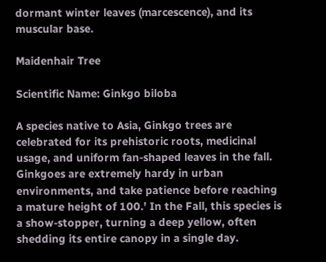dormant winter leaves (marcescence), and its muscular base.

Maidenhair Tree

Scientific Name: Ginkgo biloba

A species native to Asia, Ginkgo trees are celebrated for its prehistoric roots, medicinal usage, and uniform fan-shaped leaves in the fall. Ginkgoes are extremely hardy in urban environments, and take patience before reaching a mature height of 100.’ In the Fall, this species is a show-stopper, turning a deep yellow, often shedding its entire canopy in a single day.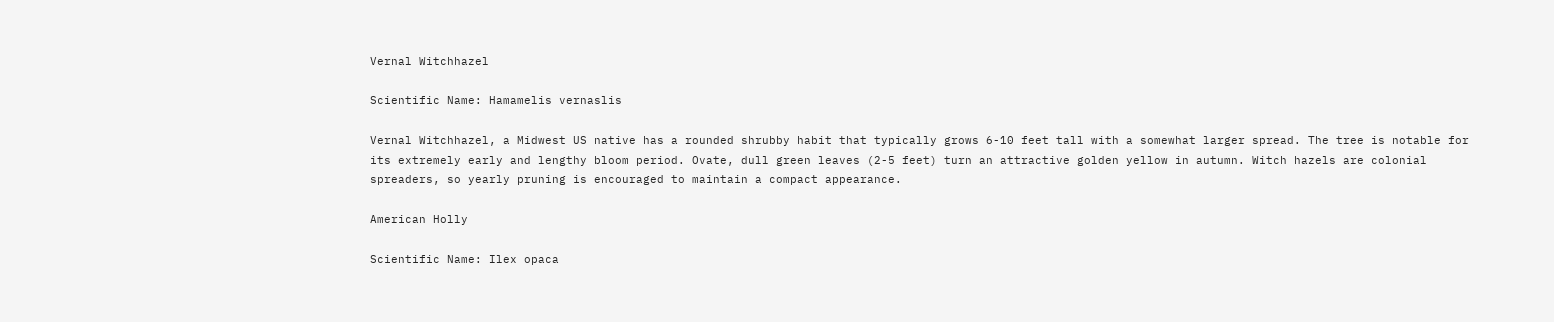Vernal Witchhazel

Scientific Name: Hamamelis vernaslis

Vernal Witchhazel, a Midwest US native has a rounded shrubby habit that typically grows 6-10 feet tall with a somewhat larger spread. The tree is notable for its extremely early and lengthy bloom period. Ovate, dull green leaves (2-5 feet) turn an attractive golden yellow in autumn. Witch hazels are colonial spreaders, so yearly pruning is encouraged to maintain a compact appearance.

American Holly

Scientific Name: Ilex opaca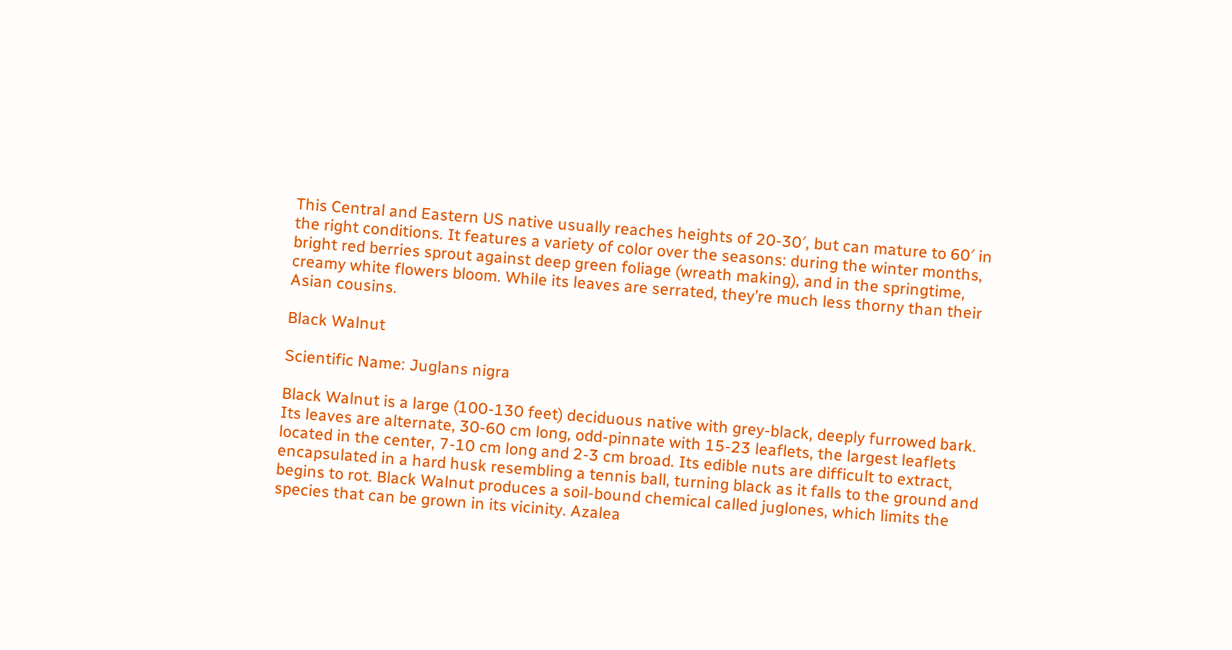This Central and Eastern US native usually reaches heights of 20-30′, but can mature to 60′ in the right conditions. It features a variety of color over the seasons: during the winter months, bright red berries sprout against deep green foliage (wreath making), and in the springtime, creamy white flowers bloom. While its leaves are serrated, they’re much less thorny than their Asian cousins.

Black Walnut

Scientific Name: Juglans nigra

Black Walnut is a large (100-130 feet) deciduous native with grey-black, deeply furrowed bark. Its leaves are alternate, 30-60 cm long, odd-pinnate with 15-23 leaflets, the largest leaflets located in the center, 7-10 cm long and 2-3 cm broad. Its edible nuts are difficult to extract, encapsulated in a hard husk resembling a tennis ball, turning black as it falls to the ground and begins to rot. Black Walnut produces a soil-bound chemical called juglones, which limits the species that can be grown in its vicinity. Azalea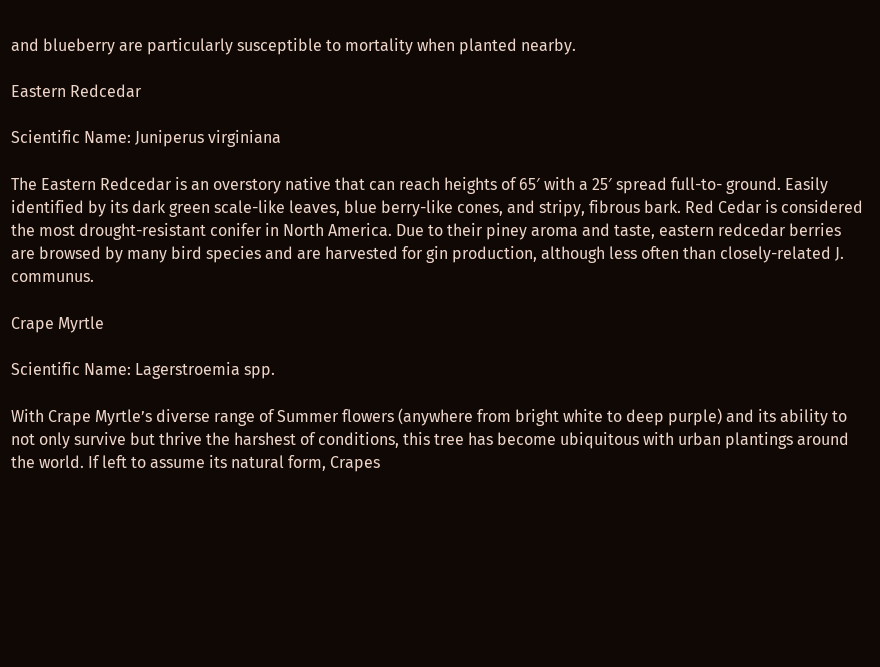and blueberry are particularly susceptible to mortality when planted nearby.

Eastern Redcedar

Scientific Name: Juniperus virginiana

The Eastern Redcedar is an overstory native that can reach heights of 65′ with a 25′ spread full-to- ground. Easily identified by its dark green scale-like leaves, blue berry-like cones, and stripy, fibrous bark. Red Cedar is considered the most drought-resistant conifer in North America. Due to their piney aroma and taste, eastern redcedar berries are browsed by many bird species and are harvested for gin production, although less often than closely-related J. communus.

Crape Myrtle

Scientific Name: Lagerstroemia spp.

With Crape Myrtle’s diverse range of Summer flowers (anywhere from bright white to deep purple) and its ability to not only survive but thrive the harshest of conditions, this tree has become ubiquitous with urban plantings around the world. If left to assume its natural form, Crapes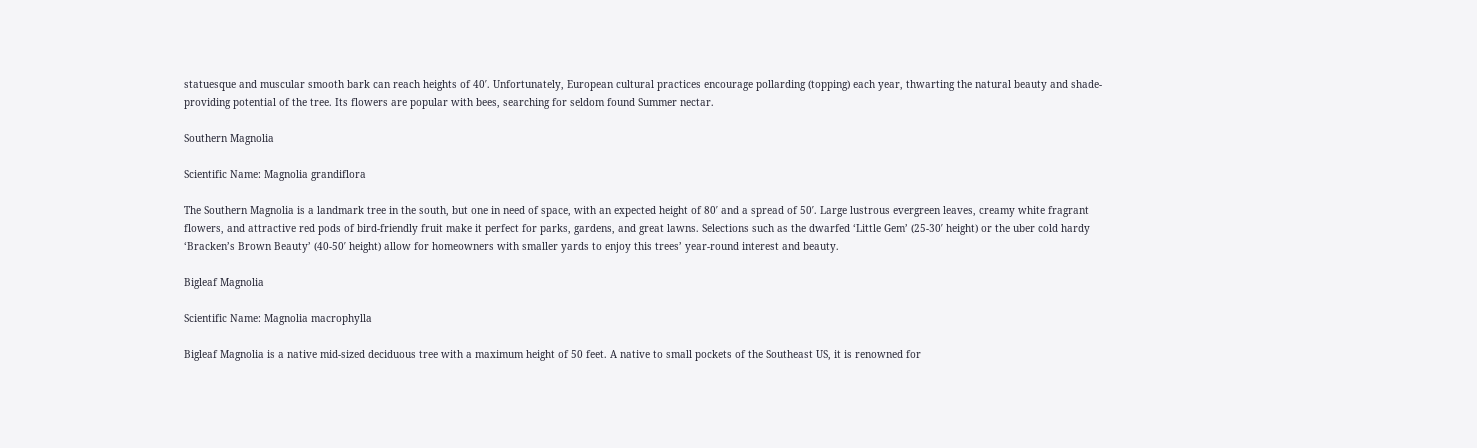statuesque and muscular smooth bark can reach heights of 40′. Unfortunately, European cultural practices encourage pollarding (topping) each year, thwarting the natural beauty and shade-providing potential of the tree. Its flowers are popular with bees, searching for seldom found Summer nectar.

Southern Magnolia

Scientific Name: Magnolia grandiflora

The Southern Magnolia is a landmark tree in the south, but one in need of space, with an expected height of 80′ and a spread of 50′. Large lustrous evergreen leaves, creamy white fragrant flowers, and attractive red pods of bird-friendly fruit make it perfect for parks, gardens, and great lawns. Selections such as the dwarfed ‘Little Gem’ (25-30′ height) or the uber cold hardy ‘Bracken’s Brown Beauty’ (40-50′ height) allow for homeowners with smaller yards to enjoy this trees’ year-round interest and beauty.

Bigleaf Magnolia

Scientific Name: Magnolia macrophylla

Bigleaf Magnolia is a native mid-sized deciduous tree with a maximum height of 50 feet. A native to small pockets of the Southeast US, it is renowned for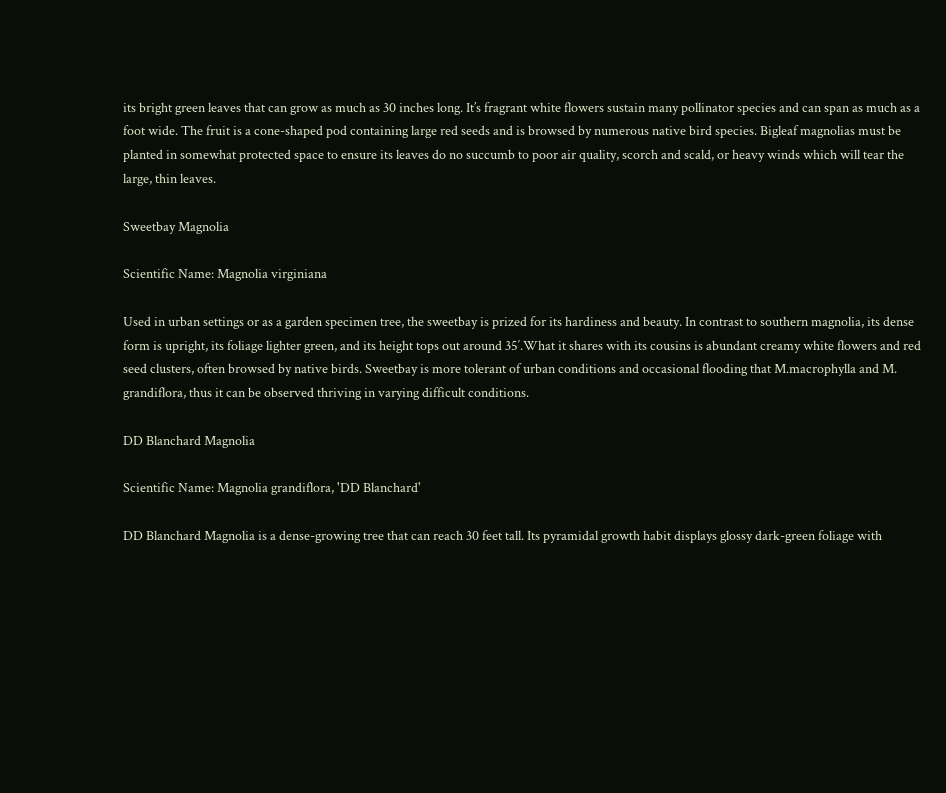its bright green leaves that can grow as much as 30 inches long. It’s fragrant white flowers sustain many pollinator species and can span as much as a foot wide. The fruit is a cone-shaped pod containing large red seeds and is browsed by numerous native bird species. Bigleaf magnolias must be planted in somewhat protected space to ensure its leaves do no succumb to poor air quality, scorch and scald, or heavy winds which will tear the large, thin leaves.

Sweetbay Magnolia

Scientific Name: Magnolia virginiana

Used in urban settings or as a garden specimen tree, the sweetbay is prized for its hardiness and beauty. In contrast to southern magnolia, its dense form is upright, its foliage lighter green, and its height tops out around 35′.What it shares with its cousins is abundant creamy white flowers and red seed clusters, often browsed by native birds. Sweetbay is more tolerant of urban conditions and occasional flooding that M.macrophylla and M. grandiflora, thus it can be observed thriving in varying difficult conditions.

DD Blanchard Magnolia

Scientific Name: Magnolia grandiflora, 'DD Blanchard'

DD Blanchard Magnolia is a dense-growing tree that can reach 30 feet tall. Its pyramidal growth habit displays glossy dark-green foliage with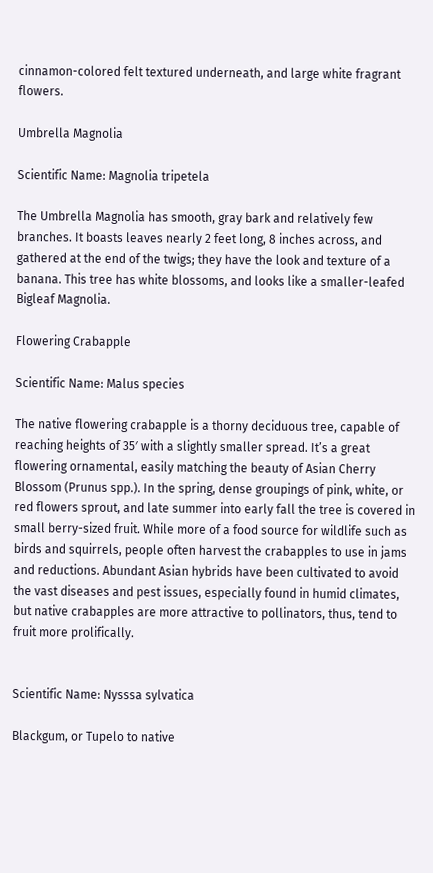cinnamon-colored felt textured underneath, and large white fragrant flowers.

Umbrella Magnolia

Scientific Name: Magnolia tripetela

The Umbrella Magnolia has smooth, gray bark and relatively few branches. It boasts leaves nearly 2 feet long, 8 inches across, and gathered at the end of the twigs; they have the look and texture of a banana. This tree has white blossoms, and looks like a smaller-leafed Bigleaf Magnolia.

Flowering Crabapple

Scientific Name: Malus species

The native flowering crabapple is a thorny deciduous tree, capable of reaching heights of 35′ with a slightly smaller spread. It’s a great flowering ornamental, easily matching the beauty of Asian Cherry Blossom (Prunus spp.). In the spring, dense groupings of pink, white, or red flowers sprout, and late summer into early fall the tree is covered in small berry-sized fruit. While more of a food source for wildlife such as birds and squirrels, people often harvest the crabapples to use in jams and reductions. Abundant Asian hybrids have been cultivated to avoid the vast diseases and pest issues, especially found in humid climates, but native crabapples are more attractive to pollinators, thus, tend to fruit more prolifically.


Scientific Name: Nysssa sylvatica

Blackgum, or Tupelo to native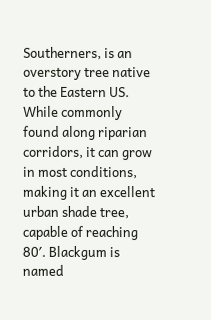Southerners, is an overstory tree native to the Eastern US. While commonly found along riparian corridors, it can grow in most conditions, making it an excellent urban shade tree, capable of reaching 80′. Blackgum is named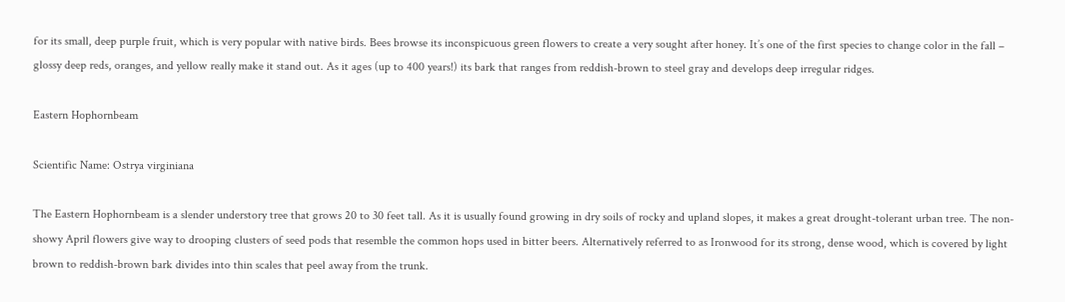for its small, deep purple fruit, which is very popular with native birds. Bees browse its inconspicuous green flowers to create a very sought after honey. It’s one of the first species to change color in the fall – glossy deep reds, oranges, and yellow really make it stand out. As it ages (up to 400 years!) its bark that ranges from reddish-brown to steel gray and develops deep irregular ridges.

Eastern Hophornbeam

Scientific Name: Ostrya virginiana

The Eastern Hophornbeam is a slender understory tree that grows 20 to 30 feet tall. As it is usually found growing in dry soils of rocky and upland slopes, it makes a great drought-tolerant urban tree. The non-showy April flowers give way to drooping clusters of seed pods that resemble the common hops used in bitter beers. Alternatively referred to as Ironwood for its strong, dense wood, which is covered by light brown to reddish-brown bark divides into thin scales that peel away from the trunk.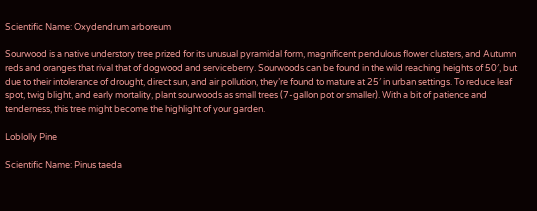Scientific Name: Oxydendrum arboreum

Sourwood is a native understory tree prized for its unusual pyramidal form, magnificent pendulous flower clusters, and Autumn reds and oranges that rival that of dogwood and serviceberry. Sourwoods can be found in the wild reaching heights of 50′, but due to their intolerance of drought, direct sun, and air pollution, they’re found to mature at 25′ in urban settings. To reduce leaf spot, twig blight, and early mortality, plant sourwoods as small trees (7-gallon pot or smaller). With a bit of patience and tenderness, this tree might become the highlight of your garden.

Loblolly Pine

Scientific Name: Pinus taeda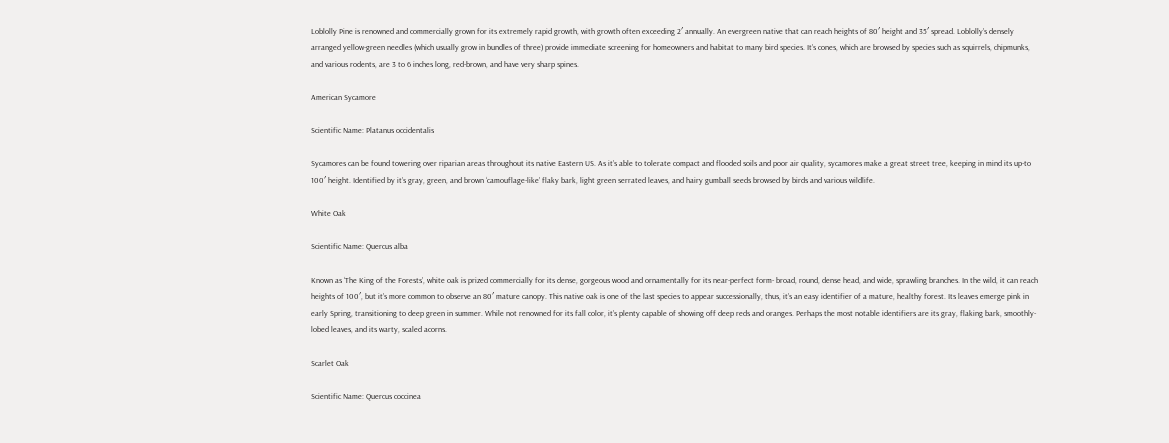Loblolly Pine is renowned and commercially grown for its extremely rapid growth, with growth often exceeding 2′ annually. An evergreen native that can reach heights of 80′ height and 35′ spread. Loblolly’s densely arranged yellow-green needles (which usually grow in bundles of three) provide immediate screening for homeowners and habitat to many bird species. It’s cones, which are browsed by species such as squirrels, chipmunks, and various rodents, are 3 to 6 inches long, red-brown, and have very sharp spines.

American Sycamore

Scientific Name: Platanus occidentalis

Sycamores can be found towering over riparian areas throughout its native Eastern US. As it’s able to tolerate compact and flooded soils and poor air quality, sycamores make a great street tree, keeping in mind its up-to 100′ height. Identified by it’s gray, green, and brown ‘camouflage-like’ flaky bark, light green serrated leaves, and hairy gumball seeds browsed by birds and various wildlife.

White Oak

Scientific Name: Quercus alba

Known as ‘The King of the Forests’, white oak is prized commercially for its dense, gorgeous wood and ornamentally for its near-perfect form- broad, round, dense head, and wide, sprawling branches. In the wild, it can reach heights of 100′, but it’s more common to observe an 80′ mature canopy. This native oak is one of the last species to appear successionally, thus, it’s an easy identifier of a mature, healthy forest. Its leaves emerge pink in early Spring, transitioning to deep green in summer. While not renowned for its fall color, it’s plenty capable of showing off deep reds and oranges. Perhaps the most notable identifiers are its gray, flaking bark, smoothly-lobed leaves, and its warty, scaled acorns.

Scarlet Oak

Scientific Name: Quercus coccinea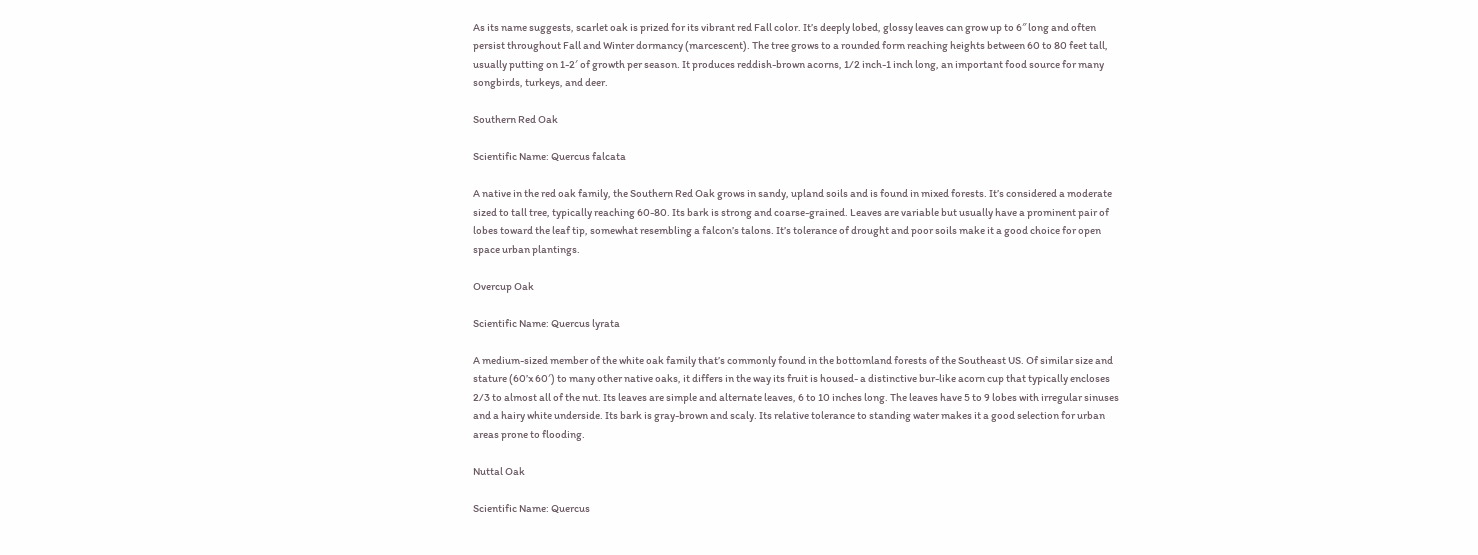As its name suggests, scarlet oak is prized for its vibrant red Fall color. It’s deeply lobed, glossy leaves can grow up to 6″ long and often persist throughout Fall and Winter dormancy (marcescent). The tree grows to a rounded form reaching heights between 60 to 80 feet tall, usually putting on 1-2′ of growth per season. It produces reddish-brown acorns, 1/2 inch-1 inch long, an important food source for many songbirds, turkeys, and deer.

Southern Red Oak

Scientific Name: Quercus falcata

A native in the red oak family, the Southern Red Oak grows in sandy, upland soils and is found in mixed forests. It’s considered a moderate sized to tall tree, typically reaching 60-80. Its bark is strong and coarse-grained. Leaves are variable but usually have a prominent pair of lobes toward the leaf tip, somewhat resembling a falcon’s talons. It’s tolerance of drought and poor soils make it a good choice for open space urban plantings.

Overcup Oak

Scientific Name: Quercus lyrata

A medium-sized member of the white oak family that’s commonly found in the bottomland forests of the Southeast US. Of similar size and stature (60’x 60′) to many other native oaks, it differs in the way its fruit is housed- a distinctive bur-like acorn cup that typically encloses 2/3 to almost all of the nut. Its leaves are simple and alternate leaves, 6 to 10 inches long. The leaves have 5 to 9 lobes with irregular sinuses and a hairy white underside. Its bark is gray-brown and scaly. Its relative tolerance to standing water makes it a good selection for urban areas prone to flooding.

Nuttal Oak

Scientific Name: Quercus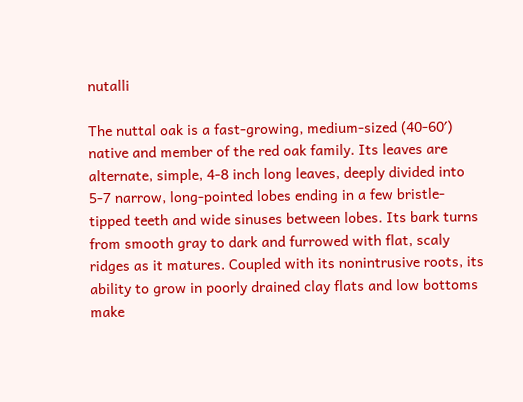nutalli

The nuttal oak is a fast-growing, medium-sized (40-60′) native and member of the red oak family. Its leaves are alternate, simple, 4-8 inch long leaves, deeply divided into 5-7 narrow, long-pointed lobes ending in a few bristle-tipped teeth and wide sinuses between lobes. Its bark turns from smooth gray to dark and furrowed with flat, scaly ridges as it matures. Coupled with its nonintrusive roots, its ability to grow in poorly drained clay flats and low bottoms make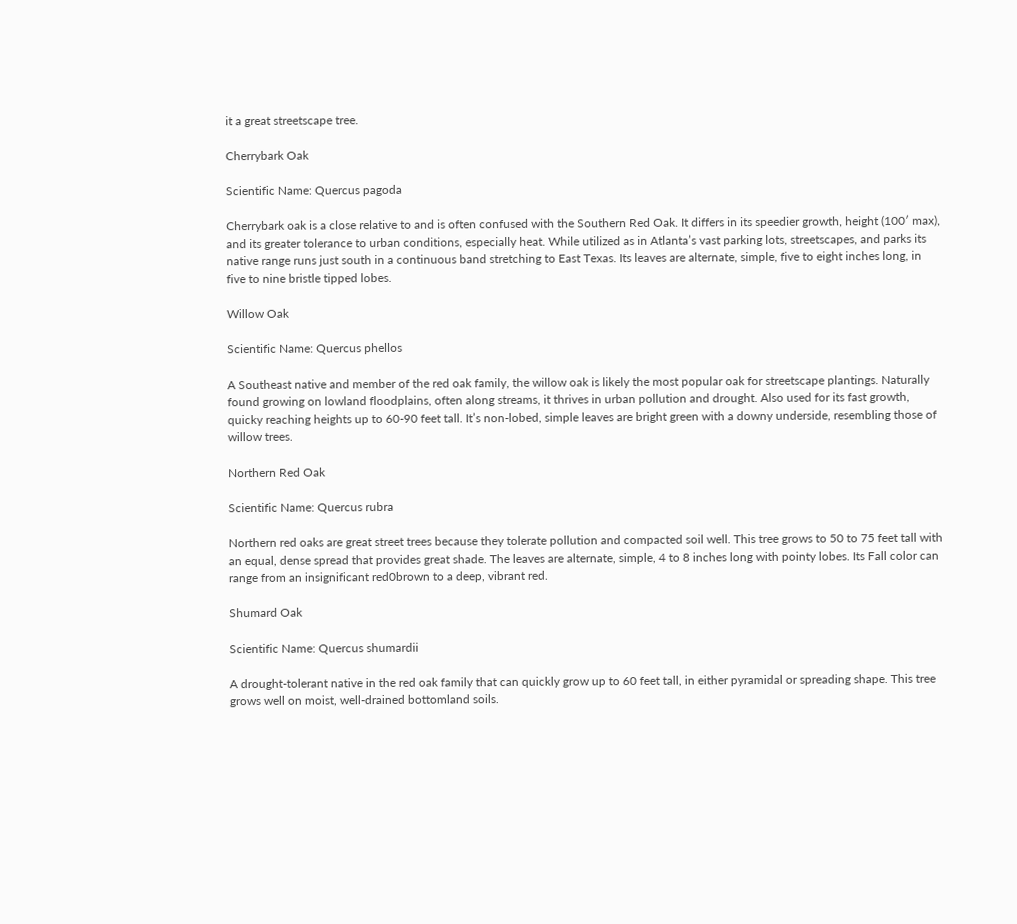it a great streetscape tree.

Cherrybark Oak

Scientific Name: Quercus pagoda

Cherrybark oak is a close relative to and is often confused with the Southern Red Oak. It differs in its speedier growth, height (100′ max), and its greater tolerance to urban conditions, especially heat. While utilized as in Atlanta’s vast parking lots, streetscapes, and parks its native range runs just south in a continuous band stretching to East Texas. Its leaves are alternate, simple, five to eight inches long, in five to nine bristle tipped lobes.

Willow Oak

Scientific Name: Quercus phellos

A Southeast native and member of the red oak family, the willow oak is likely the most popular oak for streetscape plantings. Naturally found growing on lowland floodplains, often along streams, it thrives in urban pollution and drought. Also used for its fast growth, quicky reaching heights up to 60-90 feet tall. It’s non-lobed, simple leaves are bright green with a downy underside, resembling those of willow trees.

Northern Red Oak

Scientific Name: Quercus rubra

Northern red oaks are great street trees because they tolerate pollution and compacted soil well. This tree grows to 50 to 75 feet tall with an equal, dense spread that provides great shade. The leaves are alternate, simple, 4 to 8 inches long with pointy lobes. Its Fall color can range from an insignificant red0brown to a deep, vibrant red.

Shumard Oak

Scientific Name: Quercus shumardii

A drought-tolerant native in the red oak family that can quickly grow up to 60 feet tall, in either pyramidal or spreading shape. This tree grows well on moist, well-drained bottomland soils.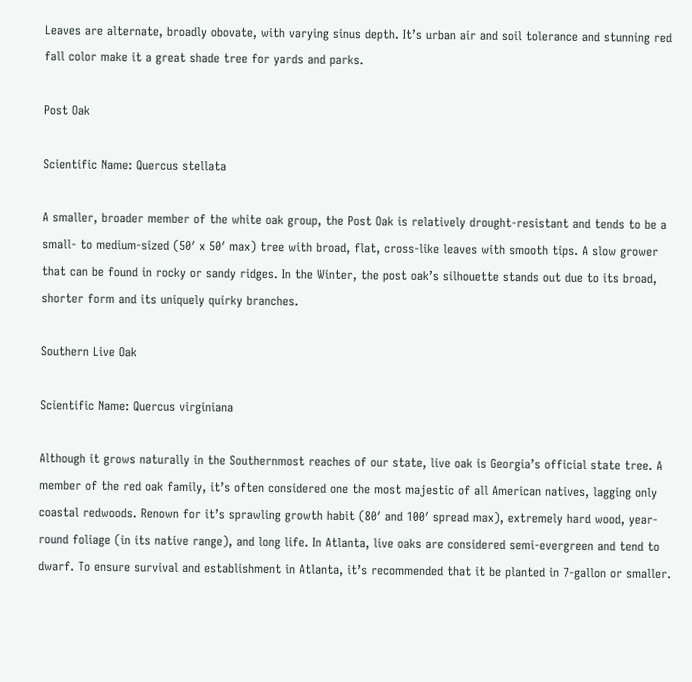Leaves are alternate, broadly obovate, with varying sinus depth. It’s urban air and soil tolerance and stunning red fall color make it a great shade tree for yards and parks.

Post Oak

Scientific Name: Quercus stellata

A smaller, broader member of the white oak group, the Post Oak is relatively drought-resistant and tends to be a small- to medium-sized (50′ x 50′ max) tree with broad, flat, cross-like leaves with smooth tips. A slow grower that can be found in rocky or sandy ridges. In the Winter, the post oak’s silhouette stands out due to its broad, shorter form and its uniquely quirky branches.

Southern Live Oak

Scientific Name: Quercus virginiana

Although it grows naturally in the Southernmost reaches of our state, live oak is Georgia’s official state tree. A member of the red oak family, it’s often considered one the most majestic of all American natives, lagging only coastal redwoods. Renown for it’s sprawling growth habit (80′ and 100′ spread max), extremely hard wood, year-round foliage (in its native range), and long life. In Atlanta, live oaks are considered semi-evergreen and tend to dwarf. To ensure survival and establishment in Atlanta, it’s recommended that it be planted in 7-gallon or smaller.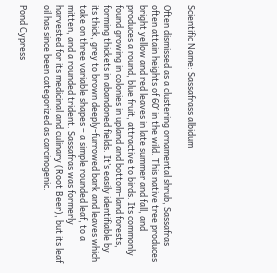Scientific Name: Sassafrass albidum

Often dismissed as a clustering ornamental shrub, Sassafras often attain heights of 60′ in the wild. This native tree produces bright yellow and red leaves in late summer and fall, and produces a round, blue fruit, attractive to birds. Its commonly found growing in colonies in upland and bottom-land forests, forming thickets in abandoned fields. It’s easily identifiable by its thick, grey to brown deeply-furrowed bark and leaves which take on three variable shapes – a simple rounded leaf, to a mitten, and a rounded trident. Sassafras was formerly harvested for its medicinal and culinary (Root Beer), but its leaf oil has since been categorized as carcinogenic.

Pond Cypress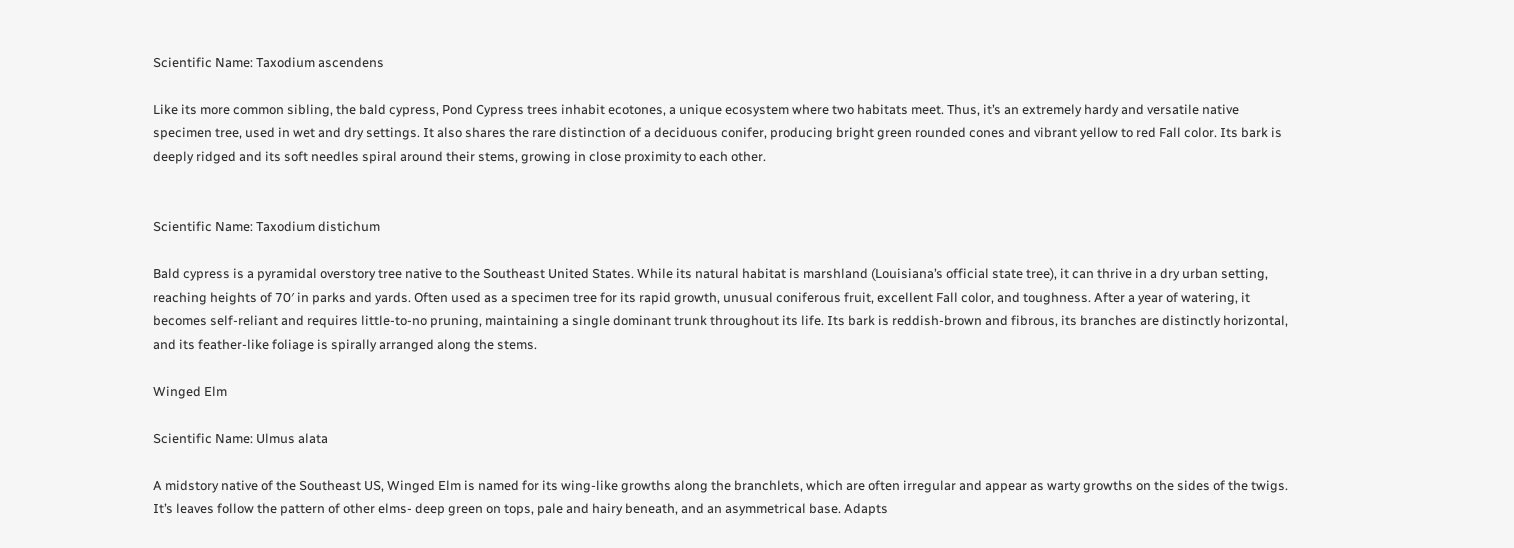Scientific Name: Taxodium ascendens

Like its more common sibling, the bald cypress, Pond Cypress trees inhabit ecotones, a unique ecosystem where two habitats meet. Thus, it’s an extremely hardy and versatile native specimen tree, used in wet and dry settings. It also shares the rare distinction of a deciduous conifer, producing bright green rounded cones and vibrant yellow to red Fall color. Its bark is deeply ridged and its soft needles spiral around their stems, growing in close proximity to each other.


Scientific Name: Taxodium distichum

Bald cypress is a pyramidal overstory tree native to the Southeast United States. While its natural habitat is marshland (Louisiana’s official state tree), it can thrive in a dry urban setting, reaching heights of 70′ in parks and yards. Often used as a specimen tree for its rapid growth, unusual coniferous fruit, excellent Fall color, and toughness. After a year of watering, it becomes self-reliant and requires little-to-no pruning, maintaining a single dominant trunk throughout its life. Its bark is reddish-brown and fibrous, its branches are distinctly horizontal, and its feather-like foliage is spirally arranged along the stems.

Winged Elm

Scientific Name: Ulmus alata

A midstory native of the Southeast US, Winged Elm is named for its wing-like growths along the branchlets, which are often irregular and appear as warty growths on the sides of the twigs. It’s leaves follow the pattern of other elms- deep green on tops, pale and hairy beneath, and an asymmetrical base. Adapts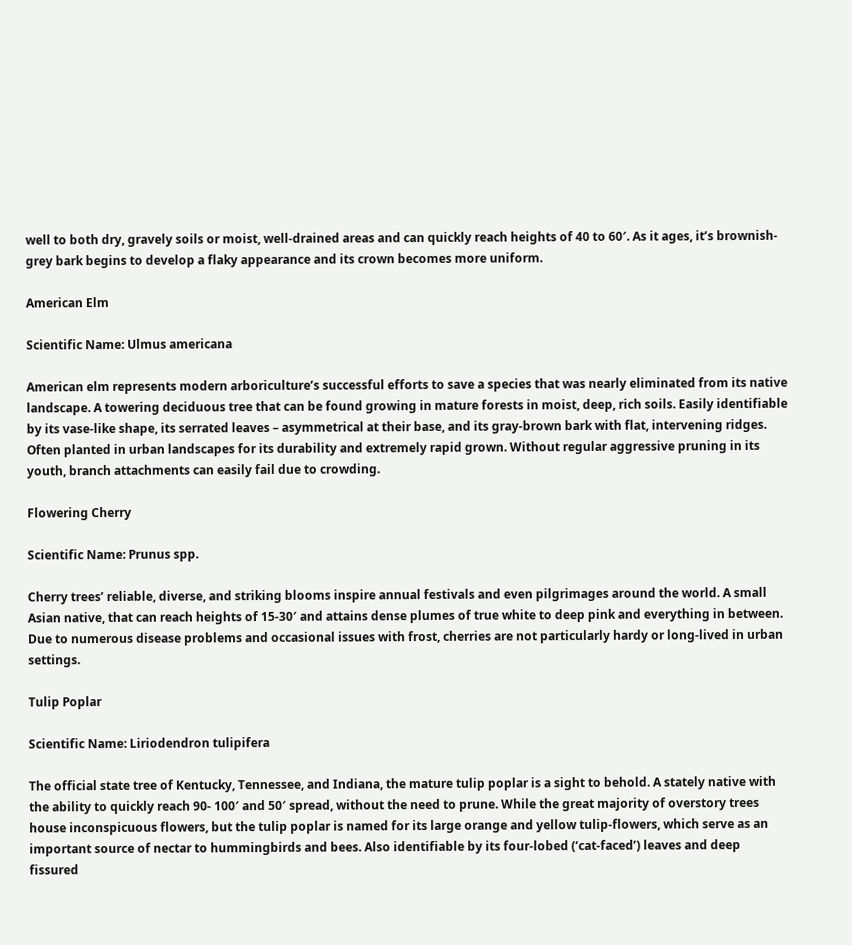well to both dry, gravely soils or moist, well-drained areas and can quickly reach heights of 40 to 60′. As it ages, it’s brownish-grey bark begins to develop a flaky appearance and its crown becomes more uniform.

American Elm

Scientific Name: Ulmus americana

American elm represents modern arboriculture’s successful efforts to save a species that was nearly eliminated from its native landscape. A towering deciduous tree that can be found growing in mature forests in moist, deep, rich soils. Easily identifiable by its vase-like shape, its serrated leaves – asymmetrical at their base, and its gray-brown bark with flat, intervening ridges. Often planted in urban landscapes for its durability and extremely rapid grown. Without regular aggressive pruning in its youth, branch attachments can easily fail due to crowding.

Flowering Cherry

Scientific Name: Prunus spp.

Cherry trees’ reliable, diverse, and striking blooms inspire annual festivals and even pilgrimages around the world. A small Asian native, that can reach heights of 15-30′ and attains dense plumes of true white to deep pink and everything in between. Due to numerous disease problems and occasional issues with frost, cherries are not particularly hardy or long-lived in urban settings.

Tulip Poplar

Scientific Name: Liriodendron tulipifera

The official state tree of Kentucky, Tennessee, and Indiana, the mature tulip poplar is a sight to behold. A stately native with the ability to quickly reach 90- 100′ and 50′ spread, without the need to prune. While the great majority of overstory trees house inconspicuous flowers, but the tulip poplar is named for its large orange and yellow tulip-flowers, which serve as an important source of nectar to hummingbirds and bees. Also identifiable by its four-lobed (‘cat-faced’) leaves and deep fissured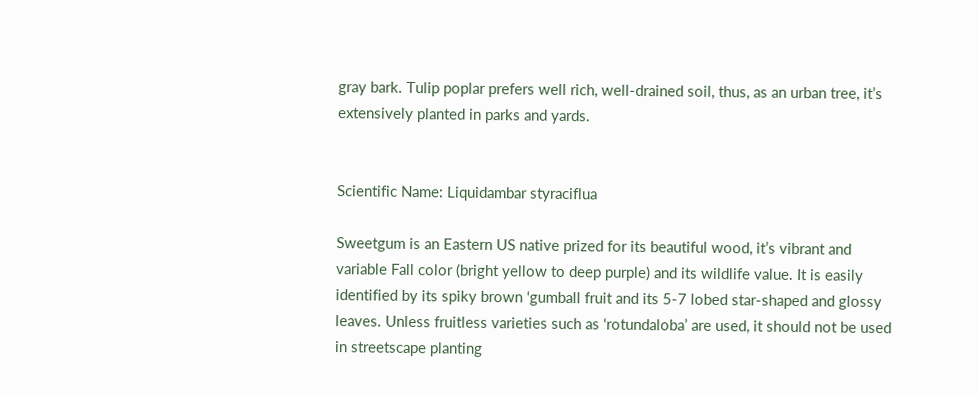gray bark. Tulip poplar prefers well rich, well-drained soil, thus, as an urban tree, it’s extensively planted in parks and yards.


Scientific Name: Liquidambar styraciflua

Sweetgum is an Eastern US native prized for its beautiful wood, it’s vibrant and variable Fall color (bright yellow to deep purple) and its wildlife value. It is easily identified by its spiky brown ‘gumball fruit and its 5-7 lobed star-shaped and glossy leaves. Unless fruitless varieties such as ‘rotundaloba’ are used, it should not be used in streetscape planting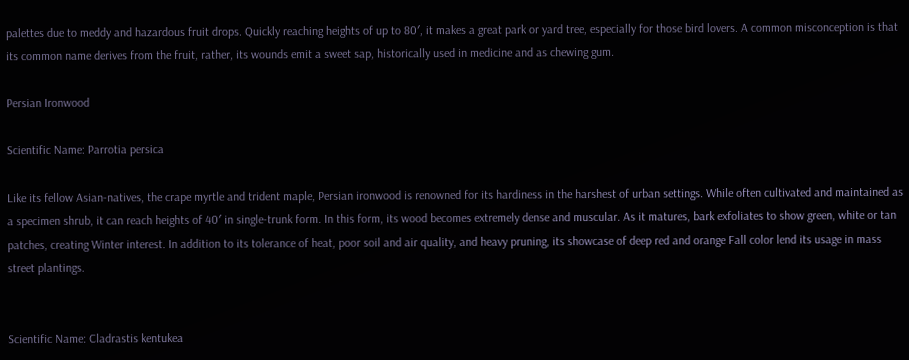palettes due to meddy and hazardous fruit drops. Quickly reaching heights of up to 80′, it makes a great park or yard tree, especially for those bird lovers. A common misconception is that its common name derives from the fruit, rather, its wounds emit a sweet sap, historically used in medicine and as chewing gum.

Persian Ironwood

Scientific Name: Parrotia persica

Like its fellow Asian-natives, the crape myrtle and trident maple, Persian ironwood is renowned for its hardiness in the harshest of urban settings. While often cultivated and maintained as a specimen shrub, it can reach heights of 40′ in single-trunk form. In this form, its wood becomes extremely dense and muscular. As it matures, bark exfoliates to show green, white or tan patches, creating Winter interest. In addition to its tolerance of heat, poor soil and air quality, and heavy pruning, its showcase of deep red and orange Fall color lend its usage in mass street plantings.


Scientific Name: Cladrastis kentukea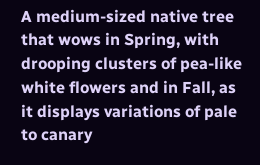A medium-sized native tree that wows in Spring, with drooping clusters of pea-like white flowers and in Fall, as it displays variations of pale to canary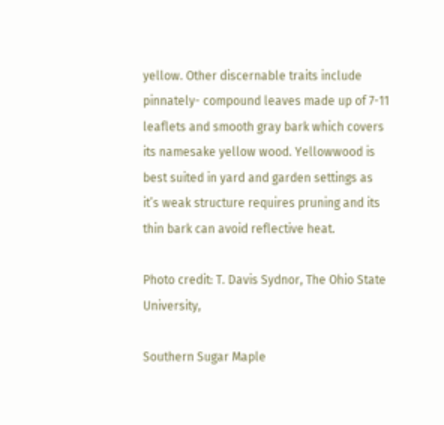yellow. Other discernable traits include pinnately- compound leaves made up of 7-11 leaflets and smooth gray bark which covers its namesake yellow wood. Yellowwood is best suited in yard and garden settings as it’s weak structure requires pruning and its thin bark can avoid reflective heat.

Photo credit: T. Davis Sydnor, The Ohio State University,

Southern Sugar Maple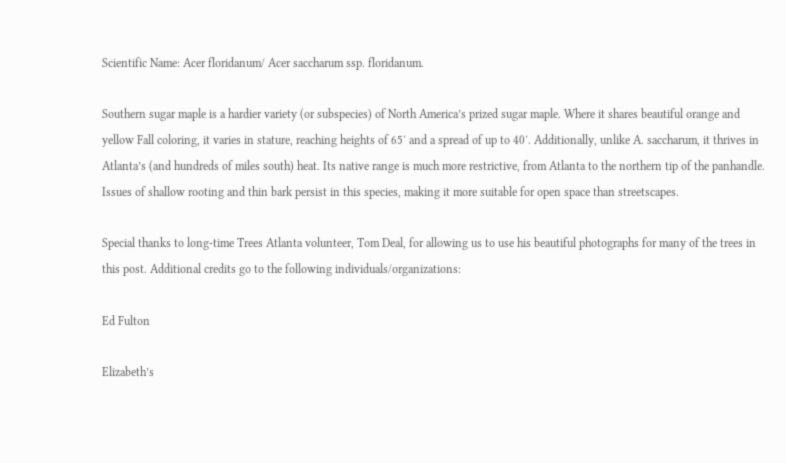Scientific Name: Acer floridanum/ Acer saccharum ssp. floridanum.

Southern sugar maple is a hardier variety (or subspecies) of North America’s prized sugar maple. Where it shares beautiful orange and yellow Fall coloring, it varies in stature, reaching heights of 65′ and a spread of up to 40′. Additionally, unlike A. saccharum, it thrives in Atlanta’s (and hundreds of miles south) heat. Its native range is much more restrictive, from Atlanta to the northern tip of the panhandle. Issues of shallow rooting and thin bark persist in this species, making it more suitable for open space than streetscapes.

Special thanks to long-time Trees Atlanta volunteer, Tom Deal, for allowing us to use his beautiful photographs for many of the trees in this post. Additional credits go to the following individuals/organizations:

Ed Fulton

Elizabeth’s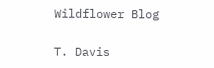Wildflower Blog

T. Davis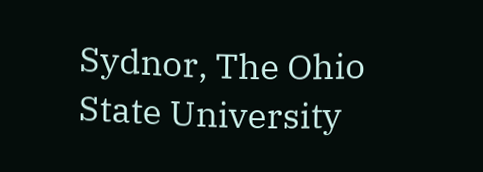Sydnor, The Ohio State University